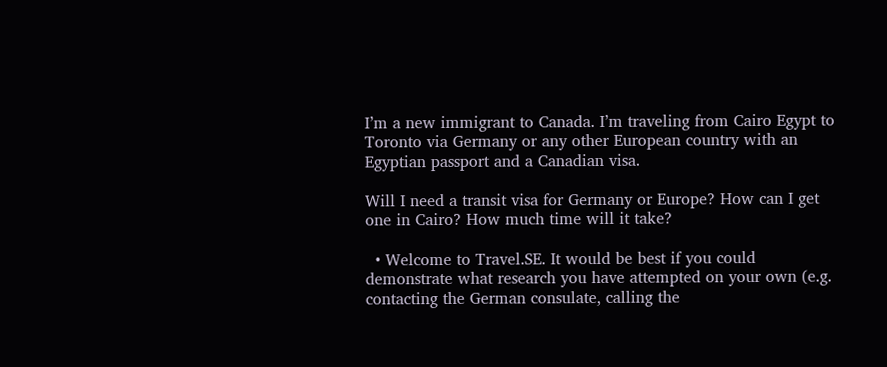I’m a new immigrant to Canada. I’m traveling from Cairo Egypt to Toronto via Germany or any other European country with an Egyptian passport and a Canadian visa.

Will I need a transit visa for Germany or Europe? How can I get one in Cairo? How much time will it take?

  • Welcome to Travel.SE. It would be best if you could demonstrate what research you have attempted on your own (e.g. contacting the German consulate, calling the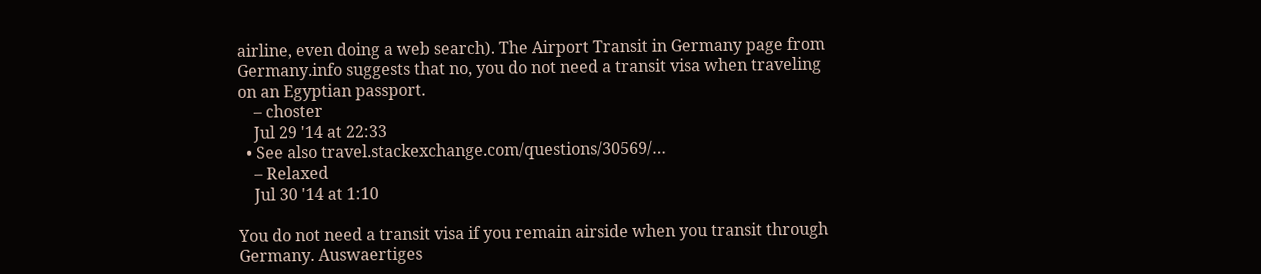airline, even doing a web search). The Airport Transit in Germany page from Germany.info suggests that no, you do not need a transit visa when traveling on an Egyptian passport.
    – choster
    Jul 29 '14 at 22:33
  • See also travel.stackexchange.com/questions/30569/…
    – Relaxed
    Jul 30 '14 at 1:10

You do not need a transit visa if you remain airside when you transit through Germany. Auswaertiges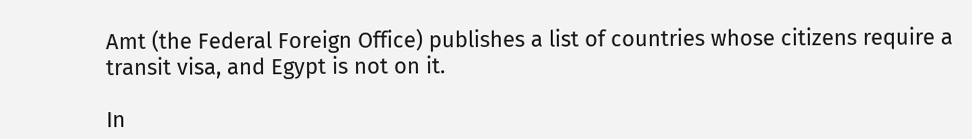Amt (the Federal Foreign Office) publishes a list of countries whose citizens require a transit visa, and Egypt is not on it.

In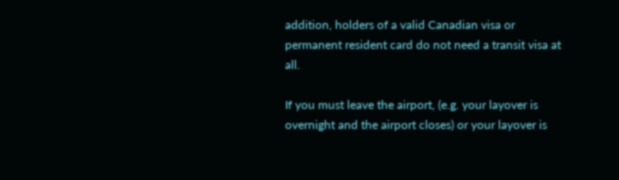addition, holders of a valid Canadian visa or permanent resident card do not need a transit visa at all.

If you must leave the airport, (e.g. your layover is overnight and the airport closes) or your layover is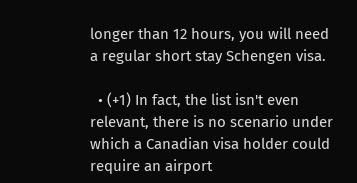longer than 12 hours, you will need a regular short stay Schengen visa.

  • (+1) In fact, the list isn't even relevant, there is no scenario under which a Canadian visa holder could require an airport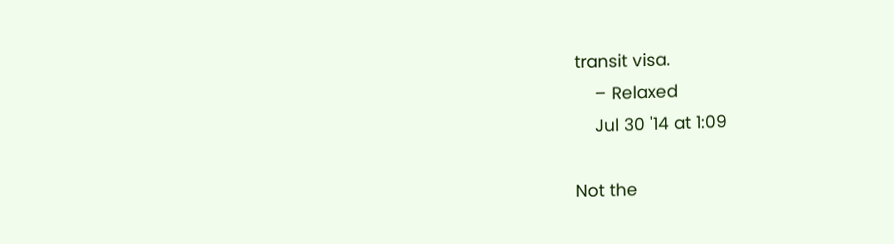transit visa.
    – Relaxed
    Jul 30 '14 at 1:09

Not the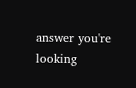answer you're looking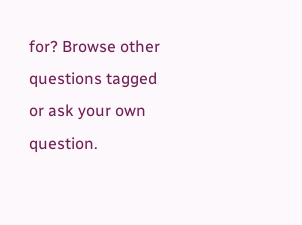for? Browse other questions tagged or ask your own question.